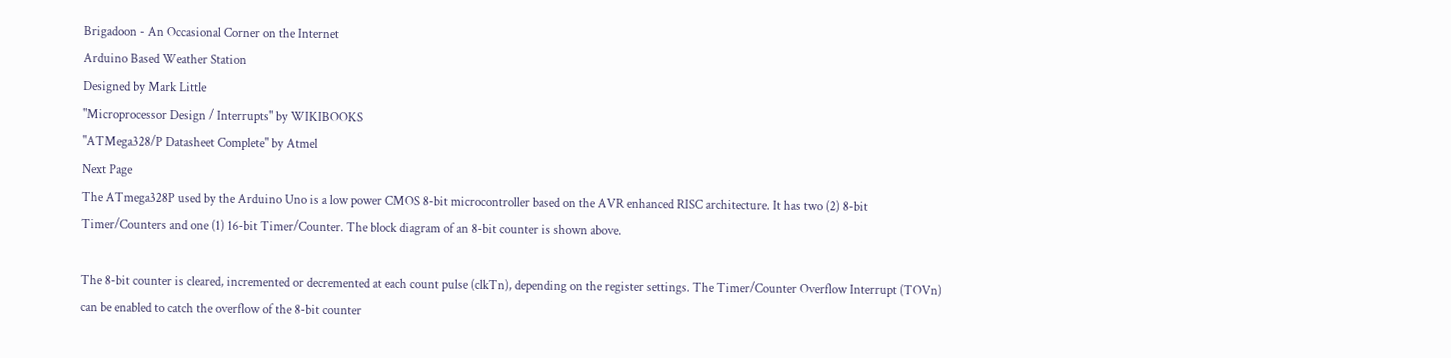Brigadoon - An Occasional Corner on the Internet
Arduino Based Weather Station
Designed by Mark Little
"Microprocessor Design / Interrupts" by WIKIBOOKS
"ATMega328/P Datasheet Complete" by Atmel
Next Page
The ATmega328P used by the Arduino Uno is a low power CMOS 8-bit microcontroller based on the AVR enhanced RISC architecture. It has two (2) 8-bit Timer/Counters and one (1) 16-bit Timer/Counter. The block diagram of an 8-bit counter is shown above.

The 8-bit counter is cleared, incremented or decremented at each count pulse (clkTn), depending on the register settings. The Timer/Counter Overflow Interrupt (TOVn) can be enabled to catch the overflow of the 8-bit counter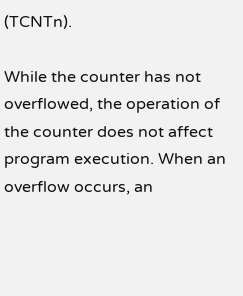(TCNTn).

While the counter has not overflowed, the operation of the counter does not affect program execution. When an overflow occurs, an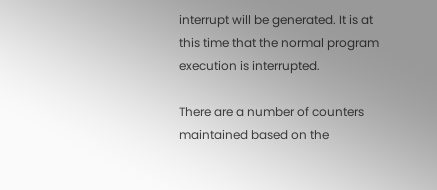interrupt will be generated. It is at this time that the normal program execution is interrupted.

There are a number of counters maintained based on the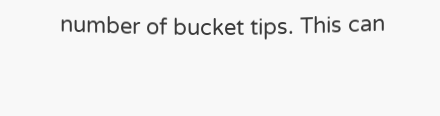number of bucket tips. This can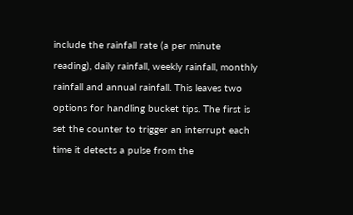include the rainfall rate (a per minute reading), daily rainfall, weekly rainfall, monthly rainfall and annual rainfall. This leaves two options for handling bucket tips. The first is set the counter to trigger an interrupt each time it detects a pulse from the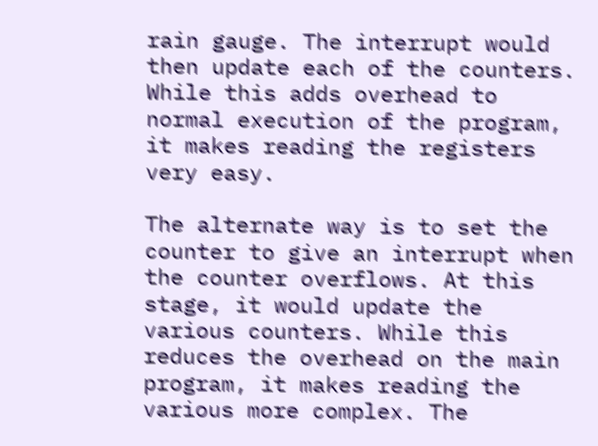rain gauge. The interrupt would then update each of the counters. While this adds overhead to normal execution of the program, it makes reading the registers very easy.

The alternate way is to set the counter to give an interrupt when the counter overflows. At this stage, it would update the various counters. While this reduces the overhead on the main program, it makes reading the various more complex. The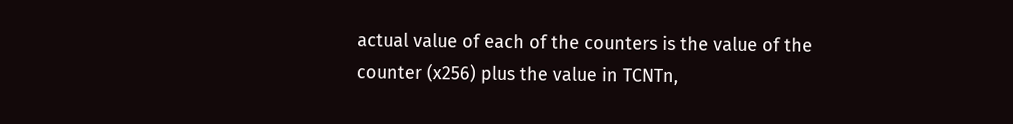actual value of each of the counters is the value of the counter (x256) plus the value in TCNTn,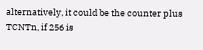alternatively, it could be the counter plus TCNTn, if 256 is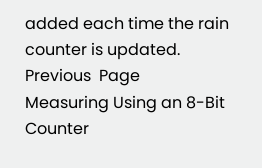added each time the rain counter is updated.
Previous  Page
Measuring Using an 8-Bit Counter